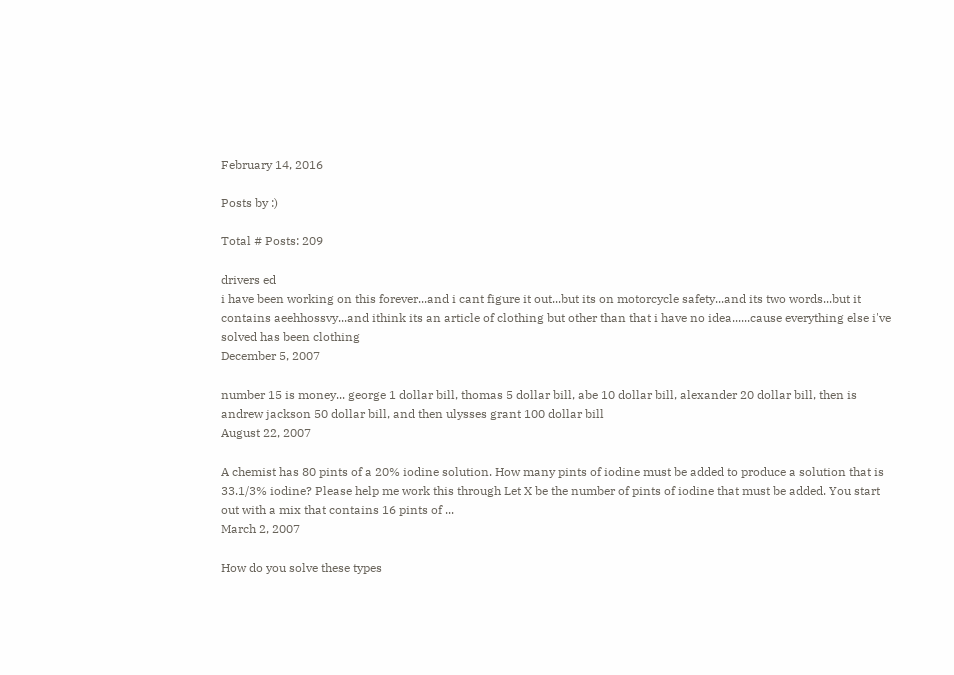February 14, 2016

Posts by :)

Total # Posts: 209

drivers ed
i have been working on this forever...and i cant figure it out...but its on motorcycle safety...and its two words...but it contains aeehhossvy...and ithink its an article of clothing but other than that i have no idea......cause everything else i've solved has been clothing
December 5, 2007

number 15 is money... george 1 dollar bill, thomas 5 dollar bill, abe 10 dollar bill, alexander 20 dollar bill, then is andrew jackson 50 dollar bill, and then ulysses grant 100 dollar bill
August 22, 2007

A chemist has 80 pints of a 20% iodine solution. How many pints of iodine must be added to produce a solution that is 33.1/3% iodine? Please help me work this through Let X be the number of pints of iodine that must be added. You start out with a mix that contains 16 pints of ...
March 2, 2007

How do you solve these types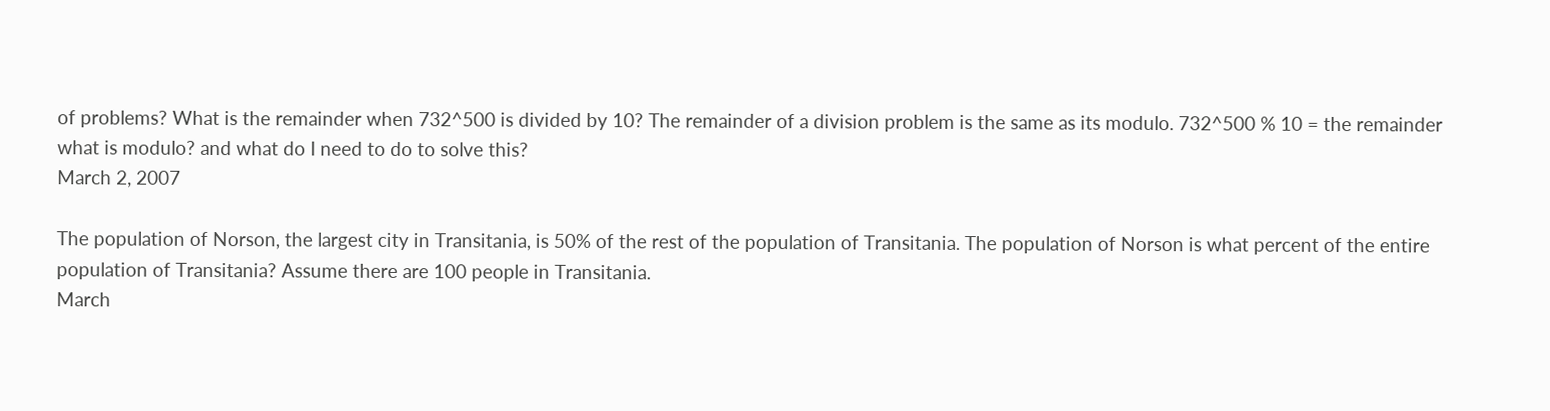of problems? What is the remainder when 732^500 is divided by 10? The remainder of a division problem is the same as its modulo. 732^500 % 10 = the remainder what is modulo? and what do I need to do to solve this?
March 2, 2007

The population of Norson, the largest city in Transitania, is 50% of the rest of the population of Transitania. The population of Norson is what percent of the entire population of Transitania? Assume there are 100 people in Transitania.
March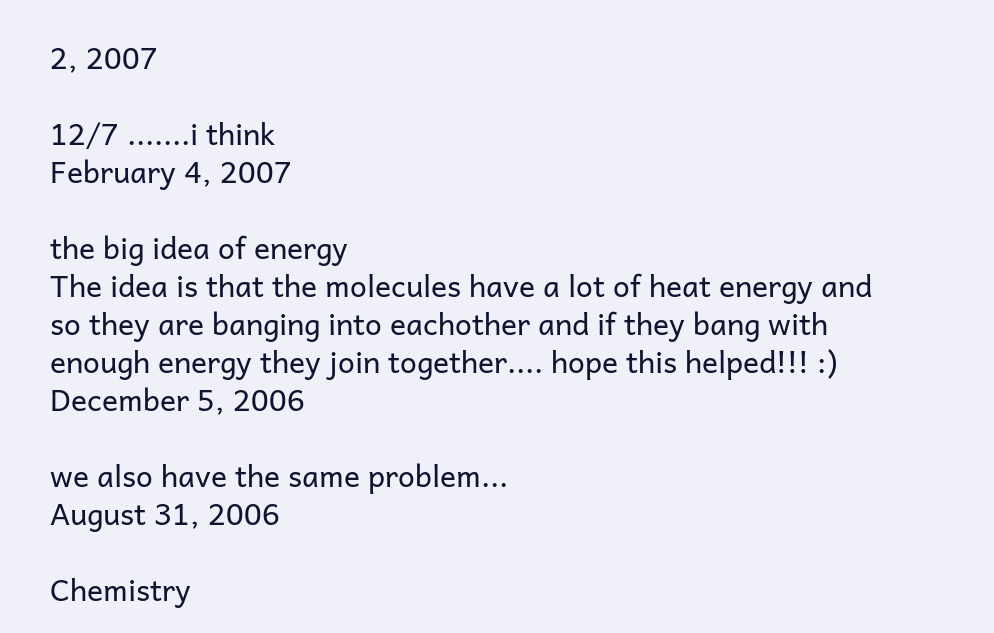2, 2007

12/7 .......i think
February 4, 2007

the big idea of energy
The idea is that the molecules have a lot of heat energy and so they are banging into eachother and if they bang with enough energy they join together.... hope this helped!!! :)
December 5, 2006

we also have the same problem...
August 31, 2006

Chemistry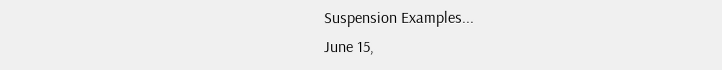Suspension Examples...
June 15,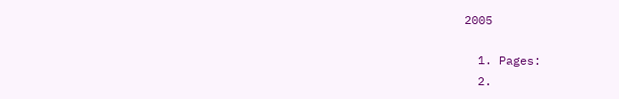2005

  1. Pages:
  2.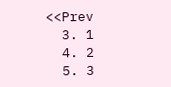<<Prev
  3. 1
  4. 2
  5. 3